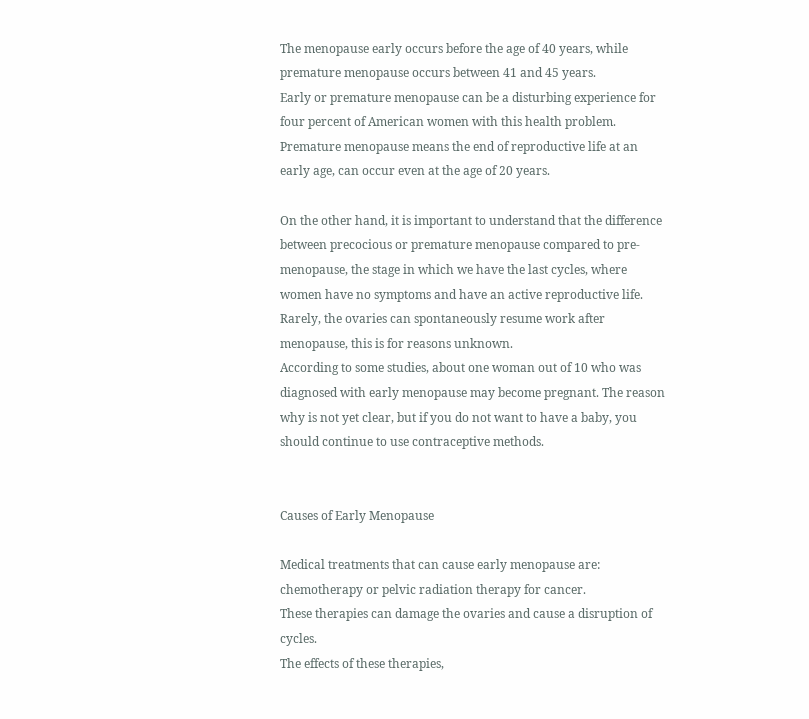The menopause early occurs before the age of 40 years, while premature menopause occurs between 41 and 45 years.
Early or premature menopause can be a disturbing experience for four percent of American women with this health problem.
Premature menopause means the end of reproductive life at an early age, can occur even at the age of 20 years.

On the other hand, it is important to understand that the difference between precocious or premature menopause compared to pre-menopause, the stage in which we have the last cycles, where women have no symptoms and have an active reproductive life.
Rarely, the ovaries can spontaneously resume work after menopause, this is for reasons unknown.
According to some studies, about one woman out of 10 who was diagnosed with early menopause may become pregnant. The reason why is not yet clear, but if you do not want to have a baby, you should continue to use contraceptive methods.


Causes of Early Menopause

Medical treatments that can cause early menopause are: chemotherapy or pelvic radiation therapy for cancer.
These therapies can damage the ovaries and cause a disruption of cycles.
The effects of these therapies,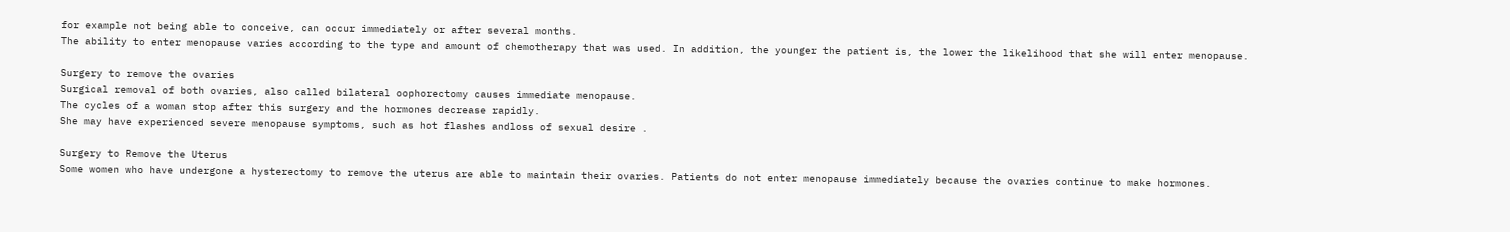for example not being able to conceive, can occur immediately or after several months.
The ability to enter menopause varies according to the type and amount of chemotherapy that was used. In addition, the younger the patient is, the lower the likelihood that she will enter menopause.

Surgery to remove the ovaries
Surgical removal of both ovaries, also called bilateral oophorectomy causes immediate menopause.
The cycles of a woman stop after this surgery and the hormones decrease rapidly.
She may have experienced severe menopause symptoms, such as hot flashes andloss of sexual desire .

Surgery to Remove the Uterus
Some women who have undergone a hysterectomy to remove the uterus are able to maintain their ovaries. Patients do not enter menopause immediately because the ovaries continue to make hormones.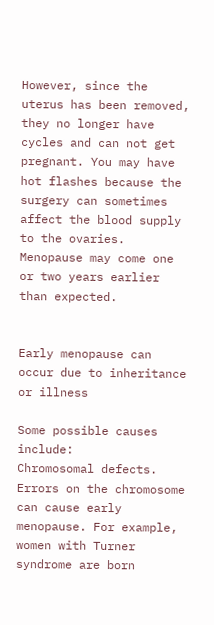However, since the uterus has been removed, they no longer have cycles and can not get pregnant. You may have hot flashes because the surgery can sometimes affect the blood supply to the ovaries. Menopause may come one or two years earlier than expected.


Early menopause can occur due to inheritance or illness

Some possible causes include:
Chromosomal defects. Errors on the chromosome can cause early menopause. For example, women with Turner syndrome are born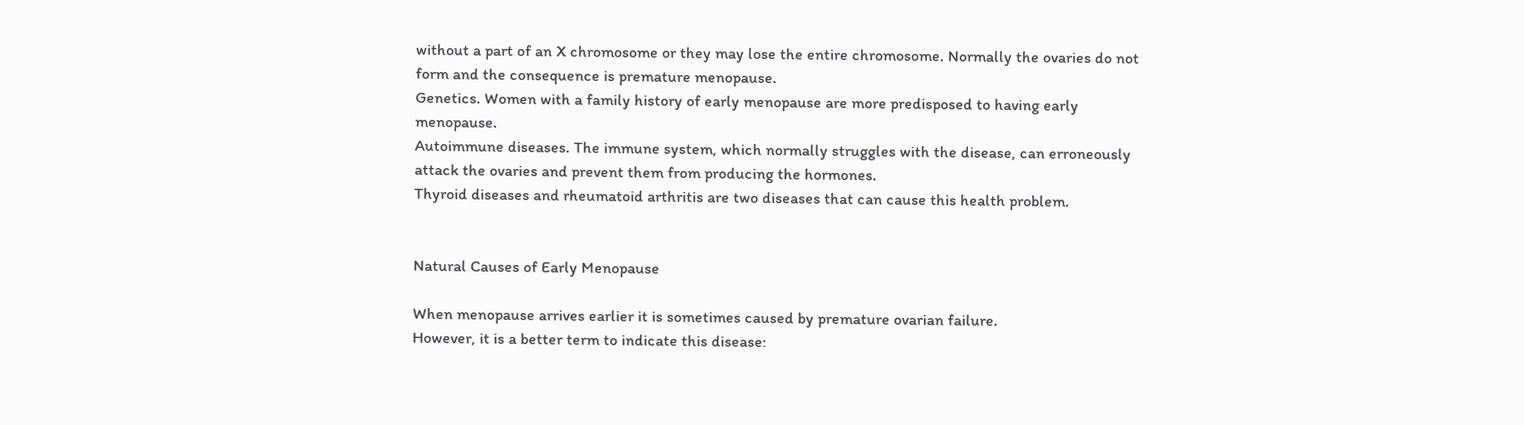without a part of an X chromosome or they may lose the entire chromosome. Normally the ovaries do not form and the consequence is premature menopause.
Genetics. Women with a family history of early menopause are more predisposed to having early menopause.
Autoimmune diseases. The immune system, which normally struggles with the disease, can erroneously attack the ovaries and prevent them from producing the hormones.
Thyroid diseases and rheumatoid arthritis are two diseases that can cause this health problem.


Natural Causes of Early Menopause

When menopause arrives earlier it is sometimes caused by premature ovarian failure.
However, it is a better term to indicate this disease: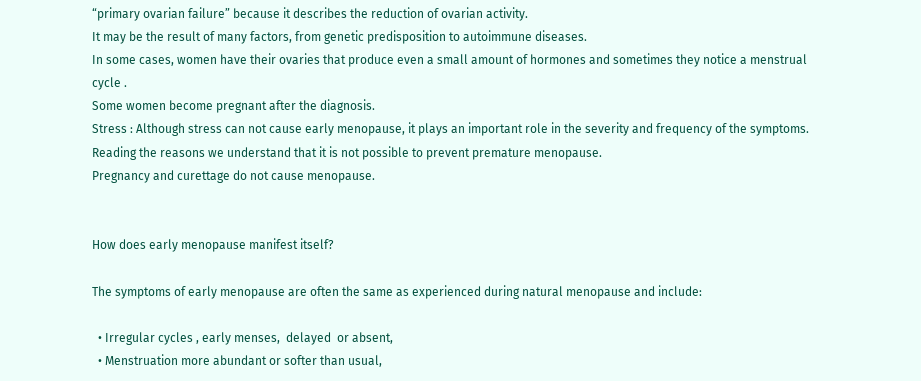“primary ovarian failure” because it describes the reduction of ovarian activity.
It may be the result of many factors, from genetic predisposition to autoimmune diseases.
In some cases, women have their ovaries that produce even a small amount of hormones and sometimes they notice a menstrual cycle .
Some women become pregnant after the diagnosis.
Stress : Although stress can not cause early menopause, it plays an important role in the severity and frequency of the symptoms.
Reading the reasons we understand that it is not possible to prevent premature menopause.
Pregnancy and curettage do not cause menopause.


How does early menopause manifest itself?

The symptoms of early menopause are often the same as experienced during natural menopause and include:

  • Irregular cycles , early menses,  delayed  or absent,
  • Menstruation more abundant or softer than usual,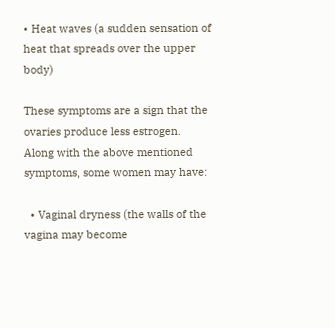• Heat waves (a sudden sensation of heat that spreads over the upper body)

These symptoms are a sign that the ovaries produce less estrogen.
Along with the above mentioned symptoms, some women may have:

  • Vaginal dryness (the walls of the vagina may become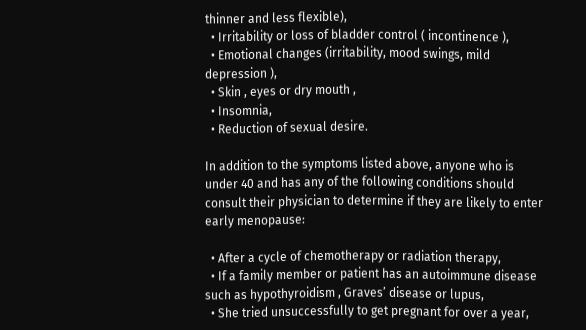thinner and less flexible),
  • Irritability or loss of bladder control ( incontinence ),
  • Emotional changes (irritability, mood swings, mild depression ),
  • Skin , eyes or dry mouth ,
  • Insomnia,
  • Reduction of sexual desire.

In addition to the symptoms listed above, anyone who is under 40 and has any of the following conditions should consult their physician to determine if they are likely to enter early menopause:

  • After a cycle of chemotherapy or radiation therapy,
  • If a family member or patient has an autoimmune disease such as hypothyroidism , Graves’ disease or lupus,
  • She tried unsuccessfully to get pregnant for over a year,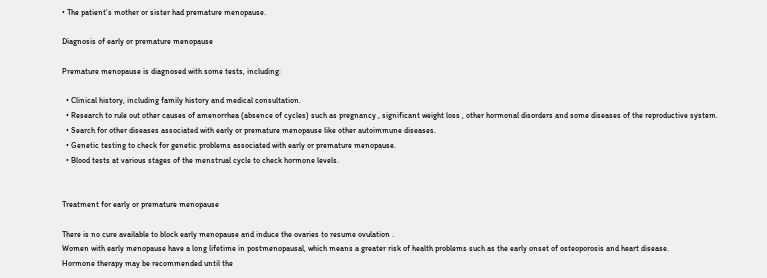• The patient’s mother or sister had premature menopause.

Diagnosis of early or premature menopause

Premature menopause is diagnosed with some tests, including:

  • Clinical history, including family history and medical consultation.
  • Research to rule out other causes of amenorrhea (absence of cycles) such as pregnancy , significant weight loss , other hormonal disorders and some diseases of the reproductive system.
  • Search for other diseases associated with early or premature menopause like other autoimmune diseases.
  • Genetic testing to check for genetic problems associated with early or premature menopause.
  • Blood tests at various stages of the menstrual cycle to check hormone levels.


Treatment for early or premature menopause

There is no cure available to block early menopause and induce the ovaries to resume ovulation .
Women with early menopause have a long lifetime in postmenopausal, which means a greater risk of health problems such as the early onset of osteoporosis and heart disease.
Hormone therapy may be recommended until the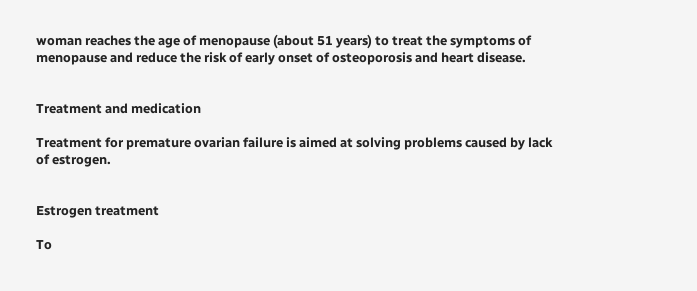woman reaches the age of menopause (about 51 years) to treat the symptoms of menopause and reduce the risk of early onset of osteoporosis and heart disease.


Treatment and medication

Treatment for premature ovarian failure is aimed at solving problems caused by lack of estrogen.


Estrogen treatment

To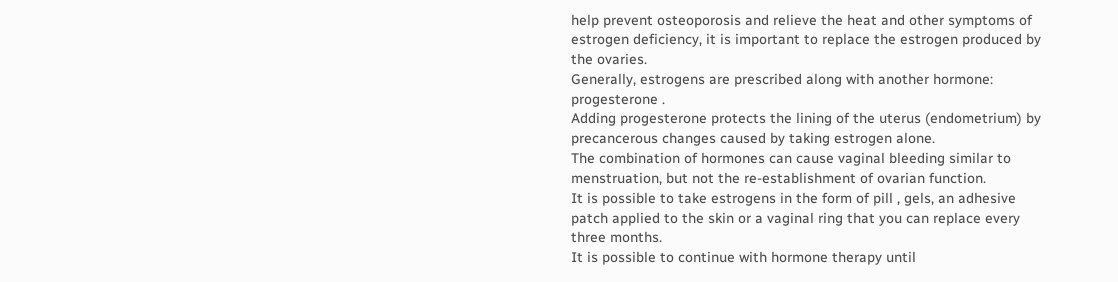help prevent osteoporosis and relieve the heat and other symptoms of estrogen deficiency, it is important to replace the estrogen produced by the ovaries.
Generally, estrogens are prescribed along with another hormone: progesterone .
Adding progesterone protects the lining of the uterus (endometrium) by precancerous changes caused by taking estrogen alone.
The combination of hormones can cause vaginal bleeding similar to menstruation, but not the re-establishment of ovarian function.
It is possible to take estrogens in the form of pill , gels, an adhesive patch applied to the skin or a vaginal ring that you can replace every three months.
It is possible to continue with hormone therapy until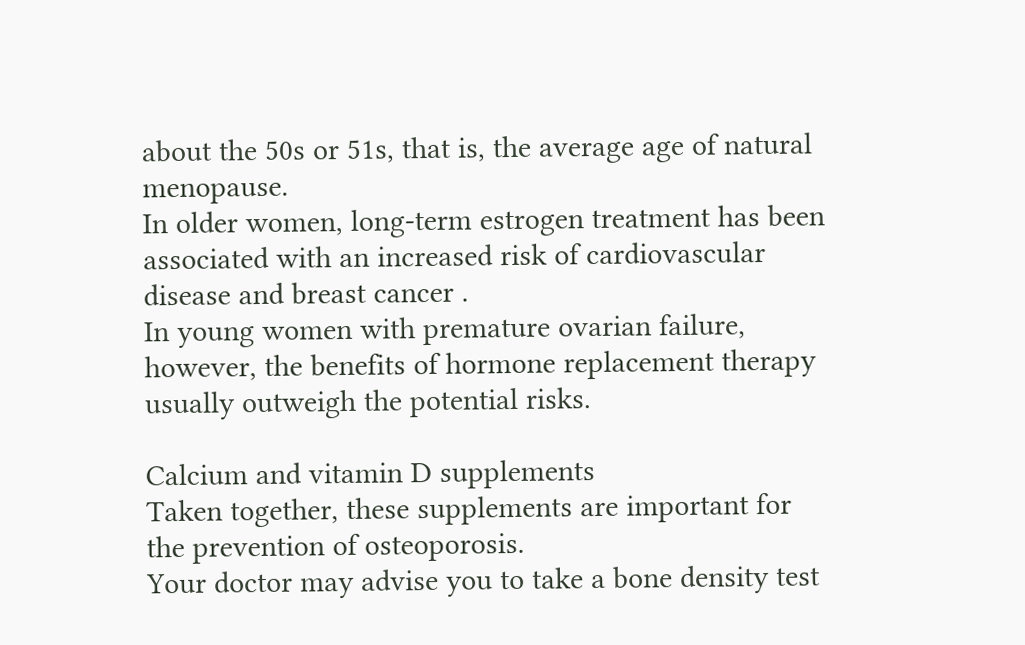about the 50s or 51s, that is, the average age of natural menopause.
In older women, long-term estrogen treatment has been associated with an increased risk of cardiovascular disease and breast cancer .
In young women with premature ovarian failure, however, the benefits of hormone replacement therapy usually outweigh the potential risks.

Calcium and vitamin D supplements
Taken together, these supplements are important for the prevention of osteoporosis.
Your doctor may advise you to take a bone density test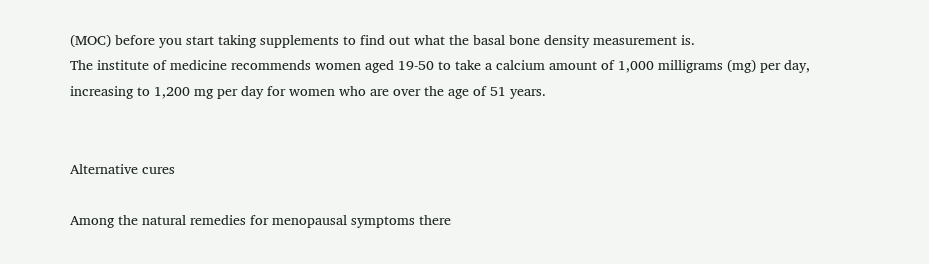(MOC) before you start taking supplements to find out what the basal bone density measurement is.
The institute of medicine recommends women aged 19-50 to take a calcium amount of 1,000 milligrams (mg) per day, increasing to 1,200 mg per day for women who are over the age of 51 years.


Alternative cures

Among the natural remedies for menopausal symptoms there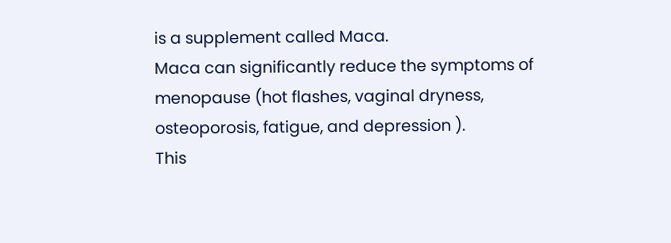is a supplement called Maca.
Maca can significantly reduce the symptoms of menopause (hot flashes, vaginal dryness, osteoporosis, fatigue, and depression ).
This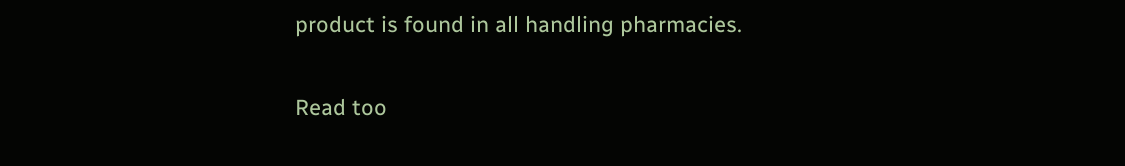product is found in all handling pharmacies.

Read too